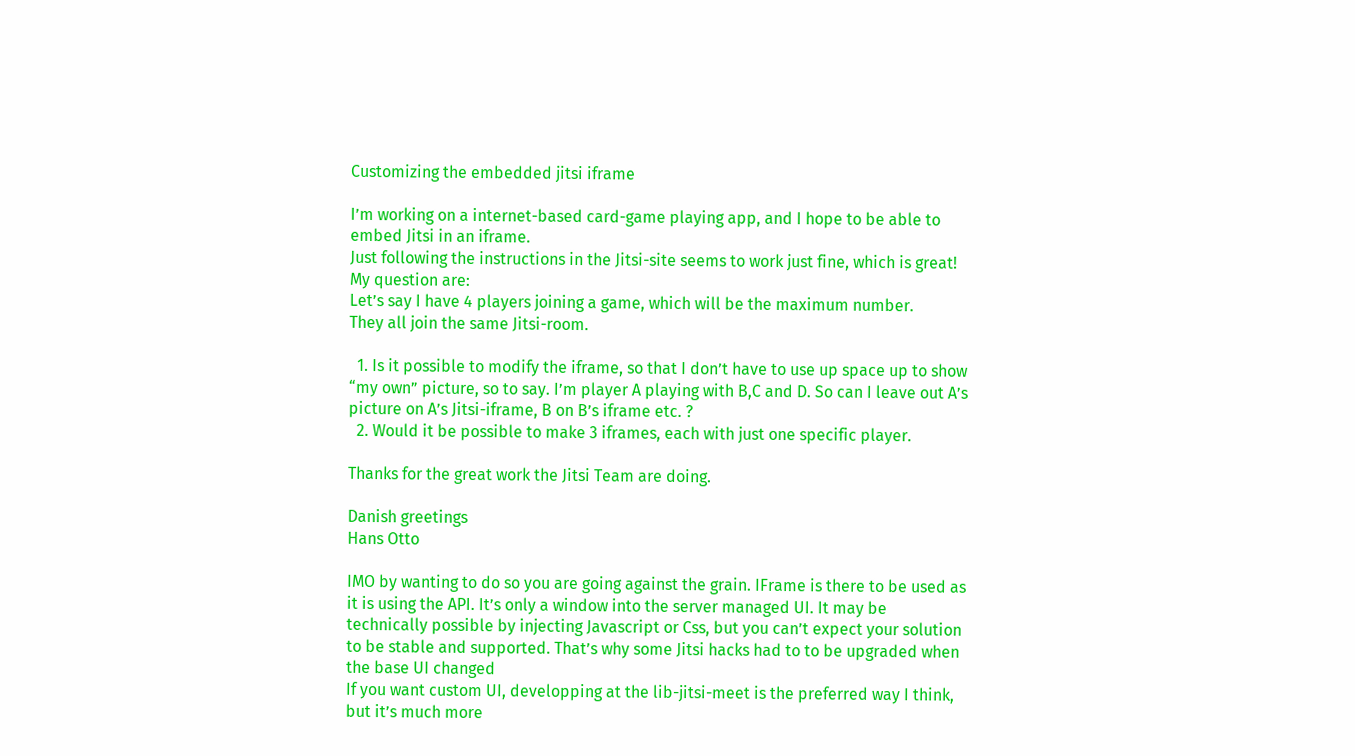Customizing the embedded jitsi iframe

I’m working on a internet-based card-game playing app, and I hope to be able to embed Jitsi in an iframe.
Just following the instructions in the Jitsi-site seems to work just fine, which is great!
My question are:
Let’s say I have 4 players joining a game, which will be the maximum number.
They all join the same Jitsi-room.

  1. Is it possible to modify the iframe, so that I don’t have to use up space up to show “my own” picture, so to say. I’m player A playing with B,C and D. So can I leave out A’s picture on A’s Jitsi-iframe, B on B’s iframe etc. ?
  2. Would it be possible to make 3 iframes, each with just one specific player.

Thanks for the great work the Jitsi Team are doing.

Danish greetings
Hans Otto

IMO by wanting to do so you are going against the grain. IFrame is there to be used as it is using the API. It’s only a window into the server managed UI. It may be technically possible by injecting Javascript or Css, but you can’t expect your solution to be stable and supported. That’s why some Jitsi hacks had to to be upgraded when the base UI changed
If you want custom UI, developping at the lib-jitsi-meet is the preferred way I think, but it’s much more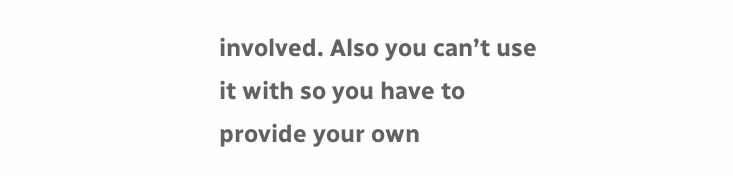involved. Also you can’t use it with so you have to provide your own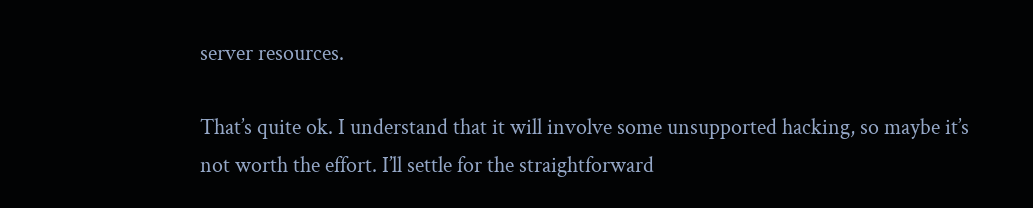server resources.

That’s quite ok. I understand that it will involve some unsupported hacking, so maybe it’s not worth the effort. I’ll settle for the straightforward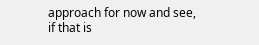approach for now and see, if that is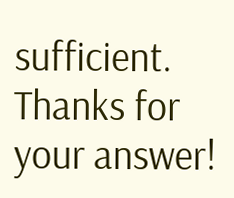sufficient.
Thanks for your answer!